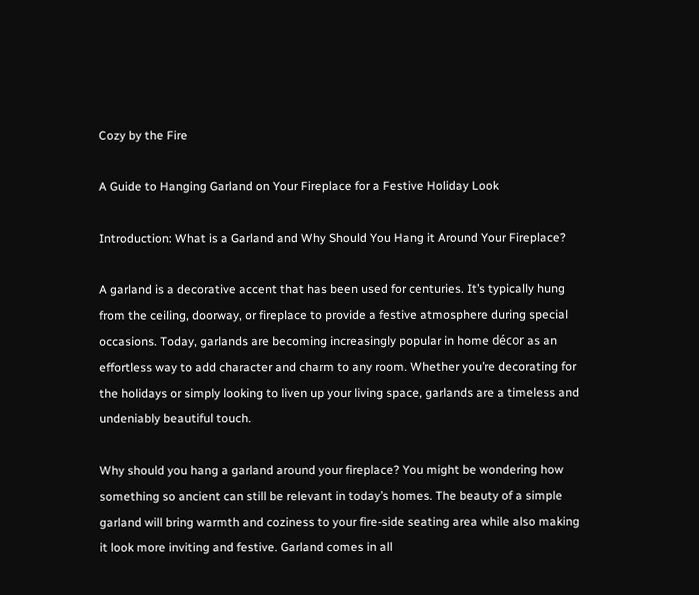Cozy by the Fire

A Guide to Hanging Garland on Your Fireplace for a Festive Holiday Look

Introduction: What is a Garland and Why Should You Hang it Around Your Fireplace?

A garland is a decorative accent that has been used for centuries. It’s typically hung from the ceiling, doorway, or fireplace to provide a festive atmosphere during special occasions. Today, garlands are becoming increasingly popular in home décor as an effortless way to add character and charm to any room. Whether you’re decorating for the holidays or simply looking to liven up your living space, garlands are a timeless and undeniably beautiful touch.

Why should you hang a garland around your fireplace? You might be wondering how something so ancient can still be relevant in today’s homes. The beauty of a simple garland will bring warmth and coziness to your fire-side seating area while also making it look more inviting and festive. Garland comes in all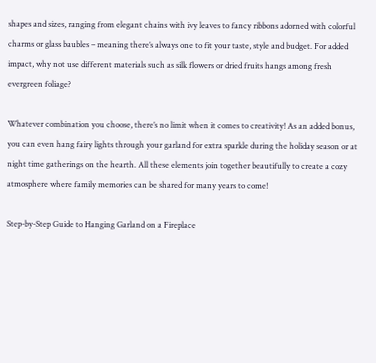shapes and sizes, ranging from elegant chains with ivy leaves to fancy ribbons adorned with colorful charms or glass baubles – meaning there’s always one to fit your taste, style and budget. For added impact, why not use different materials such as silk flowers or dried fruits hangs among fresh evergreen foliage?

Whatever combination you choose, there’s no limit when it comes to creativity! As an added bonus, you can even hang fairy lights through your garland for extra sparkle during the holiday season or at night time gatherings on the hearth. All these elements join together beautifully to create a cozy atmosphere where family memories can be shared for many years to come!

Step-by-Step Guide to Hanging Garland on a Fireplace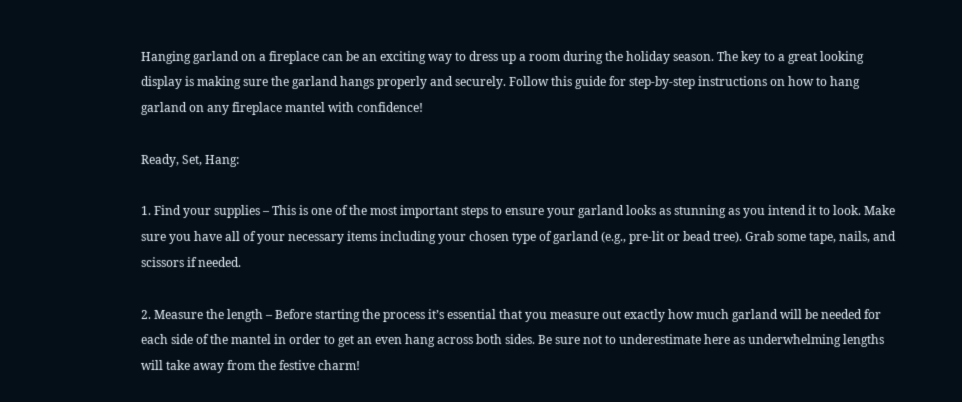Hanging garland on a fireplace can be an exciting way to dress up a room during the holiday season. The key to a great looking display is making sure the garland hangs properly and securely. Follow this guide for step-by-step instructions on how to hang garland on any fireplace mantel with confidence!

Ready, Set, Hang:

1. Find your supplies – This is one of the most important steps to ensure your garland looks as stunning as you intend it to look. Make sure you have all of your necessary items including your chosen type of garland (e.g., pre-lit or bead tree). Grab some tape, nails, and scissors if needed.

2. Measure the length – Before starting the process it’s essential that you measure out exactly how much garland will be needed for each side of the mantel in order to get an even hang across both sides. Be sure not to underestimate here as underwhelming lengths will take away from the festive charm!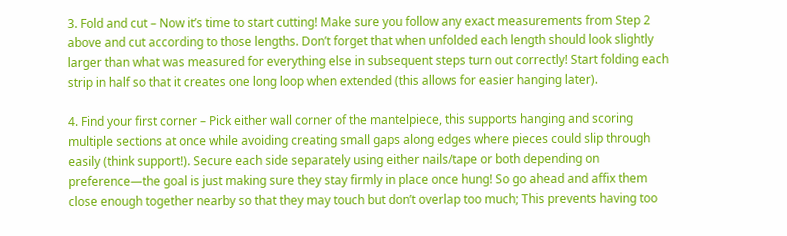3. Fold and cut – Now it’s time to start cutting! Make sure you follow any exact measurements from Step 2 above and cut according to those lengths. Don’t forget that when unfolded each length should look slightly larger than what was measured for everything else in subsequent steps turn out correctly! Start folding each strip in half so that it creates one long loop when extended (this allows for easier hanging later).

4. Find your first corner – Pick either wall corner of the mantelpiece, this supports hanging and scoring multiple sections at once while avoiding creating small gaps along edges where pieces could slip through easily (think support!). Secure each side separately using either nails/tape or both depending on preference—the goal is just making sure they stay firmly in place once hung! So go ahead and affix them close enough together nearby so that they may touch but don’t overlap too much; This prevents having too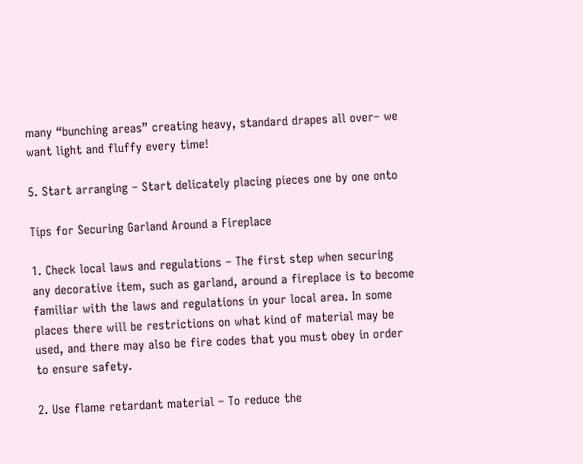many “bunching areas” creating heavy, standard drapes all over– we want light and fluffy every time!

5. Start arranging – Start delicately placing pieces one by one onto

Tips for Securing Garland Around a Fireplace

1. Check local laws and regulations – The first step when securing any decorative item, such as garland, around a fireplace is to become familiar with the laws and regulations in your local area. In some places there will be restrictions on what kind of material may be used, and there may also be fire codes that you must obey in order to ensure safety.

2. Use flame retardant material – To reduce the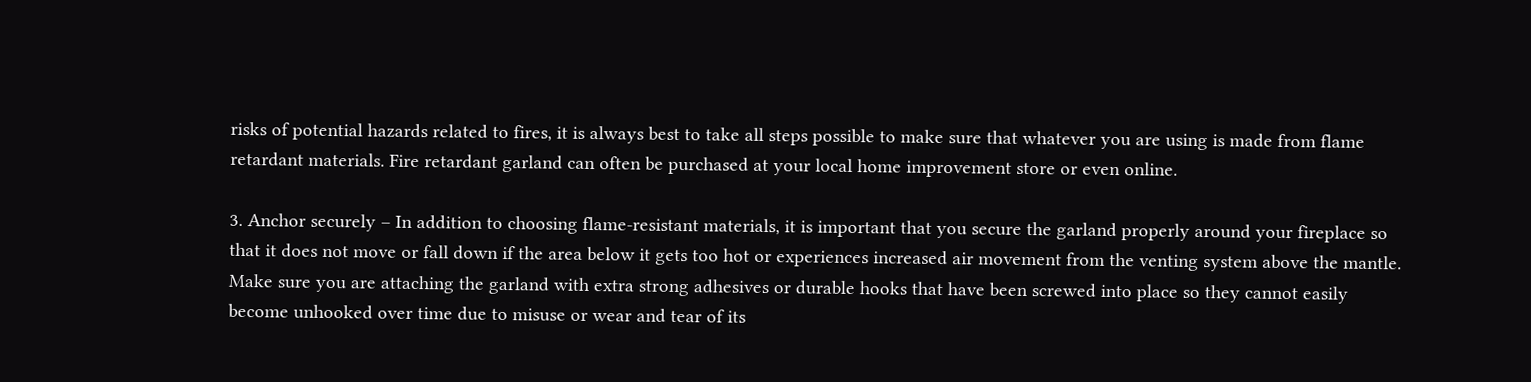risks of potential hazards related to fires, it is always best to take all steps possible to make sure that whatever you are using is made from flame retardant materials. Fire retardant garland can often be purchased at your local home improvement store or even online.

3. Anchor securely – In addition to choosing flame-resistant materials, it is important that you secure the garland properly around your fireplace so that it does not move or fall down if the area below it gets too hot or experiences increased air movement from the venting system above the mantle. Make sure you are attaching the garland with extra strong adhesives or durable hooks that have been screwed into place so they cannot easily become unhooked over time due to misuse or wear and tear of its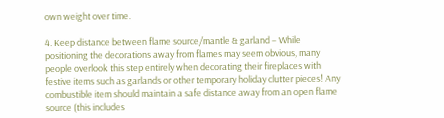own weight over time.

4. Keep distance between flame source/mantle & garland – While positioning the decorations away from flames may seem obvious, many people overlook this step entirely when decorating their fireplaces with festive items such as garlands or other temporary holiday clutter pieces! Any combustible item should maintain a safe distance away from an open flame source (this includes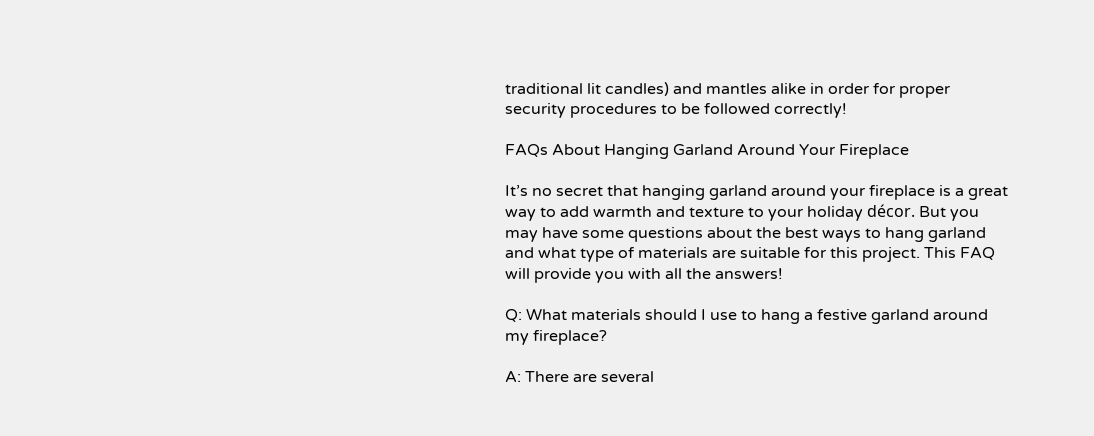traditional lit candles) and mantles alike in order for proper security procedures to be followed correctly!

FAQs About Hanging Garland Around Your Fireplace

It’s no secret that hanging garland around your fireplace is a great way to add warmth and texture to your holiday décor. But you may have some questions about the best ways to hang garland and what type of materials are suitable for this project. This FAQ will provide you with all the answers!

Q: What materials should I use to hang a festive garland around my fireplace?

A: There are several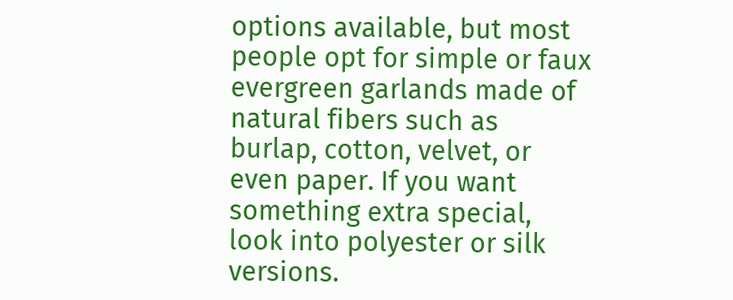options available, but most people opt for simple or faux evergreen garlands made of natural fibers such as burlap, cotton, velvet, or even paper. If you want something extra special, look into polyester or silk versions.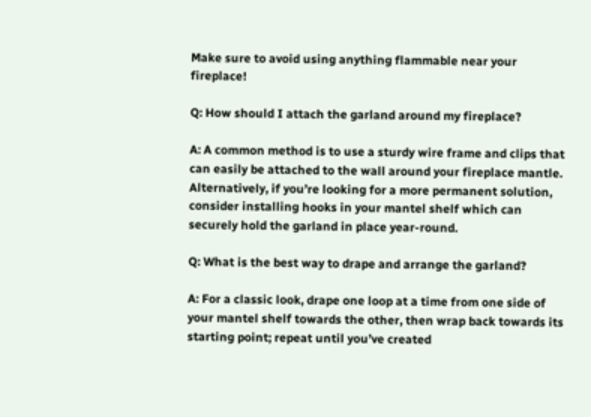Make sure to avoid using anything flammable near your fireplace!

Q: How should I attach the garland around my fireplace?

A: A common method is to use a sturdy wire frame and clips that can easily be attached to the wall around your fireplace mantle. Alternatively, if you’re looking for a more permanent solution, consider installing hooks in your mantel shelf which can securely hold the garland in place year-round.

Q: What is the best way to drape and arrange the garland?

A: For a classic look, drape one loop at a time from one side of your mantel shelf towards the other, then wrap back towards its starting point; repeat until you’ve created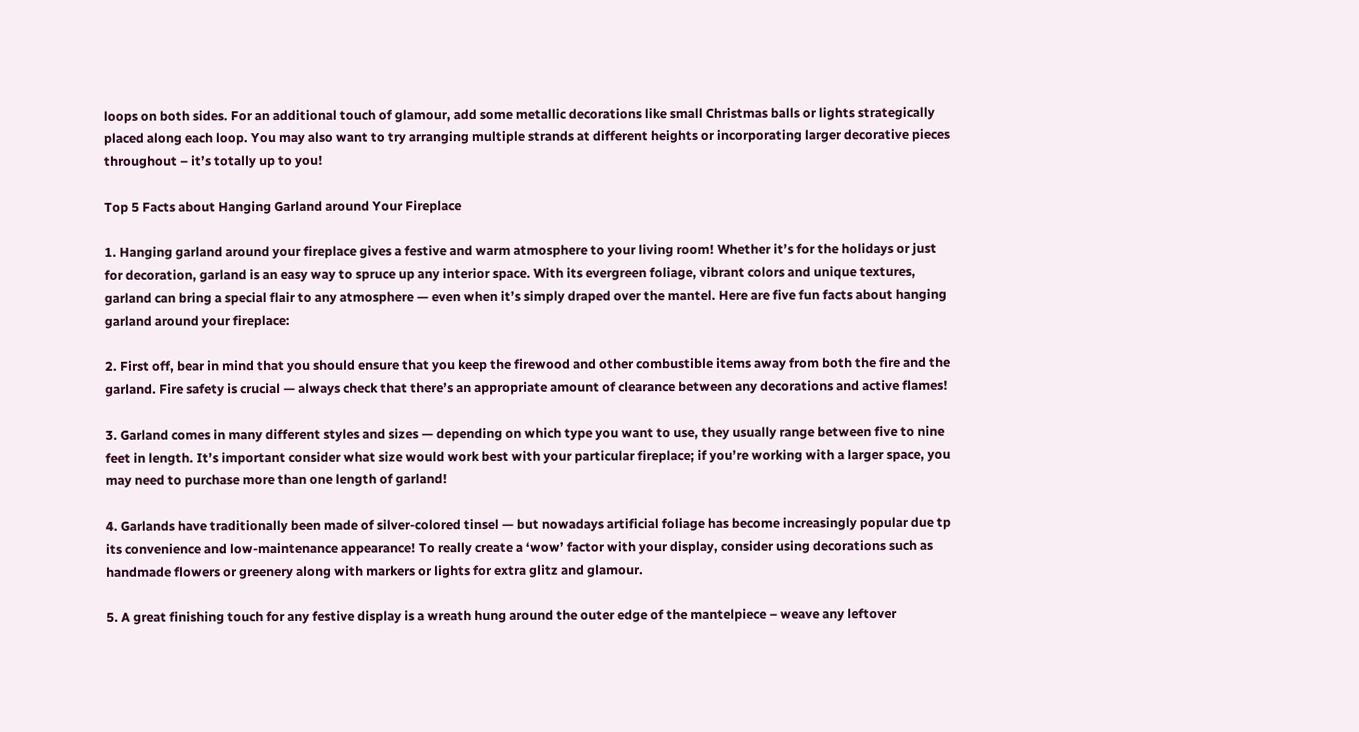loops on both sides. For an additional touch of glamour, add some metallic decorations like small Christmas balls or lights strategically placed along each loop. You may also want to try arranging multiple strands at different heights or incorporating larger decorative pieces throughout – it’s totally up to you!

Top 5 Facts about Hanging Garland around Your Fireplace

1. Hanging garland around your fireplace gives a festive and warm atmosphere to your living room! Whether it’s for the holidays or just for decoration, garland is an easy way to spruce up any interior space. With its evergreen foliage, vibrant colors and unique textures, garland can bring a special flair to any atmosphere — even when it’s simply draped over the mantel. Here are five fun facts about hanging garland around your fireplace:

2. First off, bear in mind that you should ensure that you keep the firewood and other combustible items away from both the fire and the garland. Fire safety is crucial — always check that there’s an appropriate amount of clearance between any decorations and active flames!

3. Garland comes in many different styles and sizes — depending on which type you want to use, they usually range between five to nine feet in length. It’s important consider what size would work best with your particular fireplace; if you’re working with a larger space, you may need to purchase more than one length of garland!

4. Garlands have traditionally been made of silver-colored tinsel — but nowadays artificial foliage has become increasingly popular due tp its convenience and low-maintenance appearance! To really create a ‘wow’ factor with your display, consider using decorations such as handmade flowers or greenery along with markers or lights for extra glitz and glamour.

5. A great finishing touch for any festive display is a wreath hung around the outer edge of the mantelpiece – weave any leftover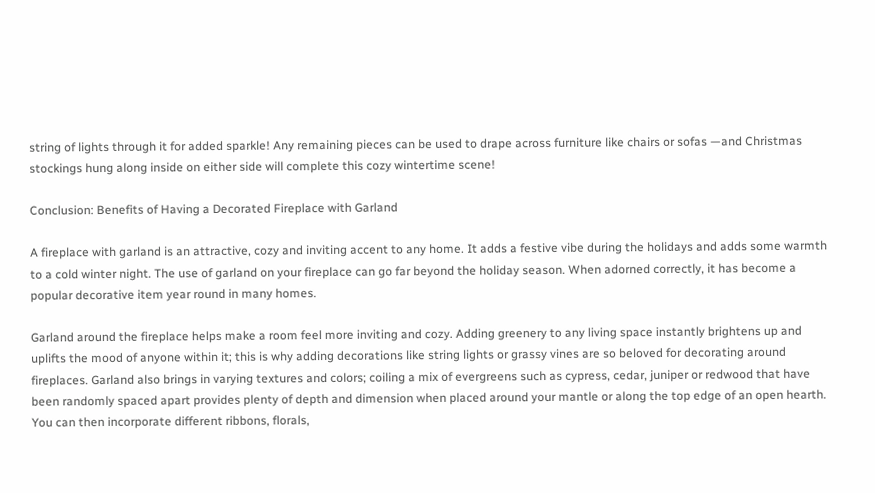string of lights through it for added sparkle! Any remaining pieces can be used to drape across furniture like chairs or sofas —and Christmas stockings hung along inside on either side will complete this cozy wintertime scene!

Conclusion: Benefits of Having a Decorated Fireplace with Garland

A fireplace with garland is an attractive, cozy and inviting accent to any home. It adds a festive vibe during the holidays and adds some warmth to a cold winter night. The use of garland on your fireplace can go far beyond the holiday season. When adorned correctly, it has become a popular decorative item year round in many homes.

Garland around the fireplace helps make a room feel more inviting and cozy. Adding greenery to any living space instantly brightens up and uplifts the mood of anyone within it; this is why adding decorations like string lights or grassy vines are so beloved for decorating around fireplaces. Garland also brings in varying textures and colors; coiling a mix of evergreens such as cypress, cedar, juniper or redwood that have been randomly spaced apart provides plenty of depth and dimension when placed around your mantle or along the top edge of an open hearth. You can then incorporate different ribbons, florals,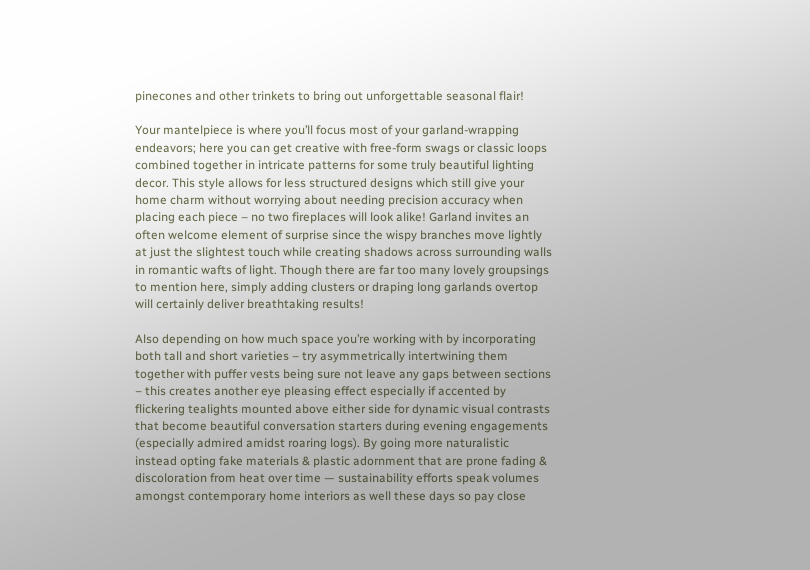pinecones and other trinkets to bring out unforgettable seasonal flair!

Your mantelpiece is where you’ll focus most of your garland-wrapping endeavors; here you can get creative with free-form swags or classic loops combined together in intricate patterns for some truly beautiful lighting decor. This style allows for less structured designs which still give your home charm without worrying about needing precision accuracy when placing each piece – no two fireplaces will look alike! Garland invites an often welcome element of surprise since the wispy branches move lightly at just the slightest touch while creating shadows across surrounding walls in romantic wafts of light. Though there are far too many lovely groupsings to mention here, simply adding clusters or draping long garlands overtop will certainly deliver breathtaking results!

Also depending on how much space you’re working with by incorporating both tall and short varieties – try asymmetrically intertwining them together with puffer vests being sure not leave any gaps between sections – this creates another eye pleasing effect especially if accented by flickering tealights mounted above either side for dynamic visual contrasts that become beautiful conversation starters during evening engagements (especially admired amidst roaring logs). By going more naturalistic instead opting fake materials & plastic adornment that are prone fading & discoloration from heat over time — sustainability efforts speak volumes amongst contemporary home interiors as well these days so pay close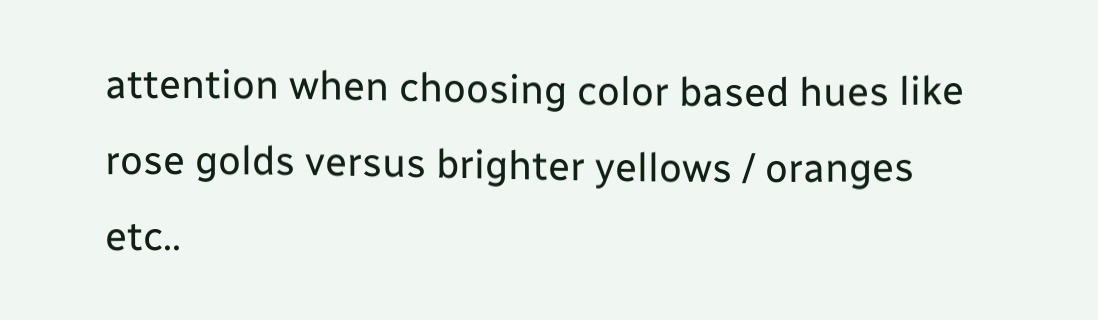attention when choosing color based hues like rose golds versus brighter yellows / oranges etc..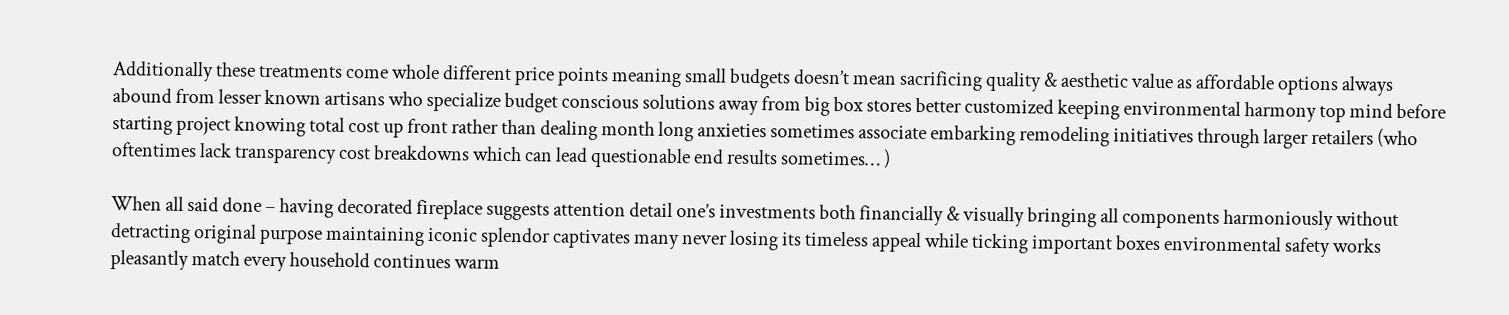Additionally these treatments come whole different price points meaning small budgets doesn’t mean sacrificing quality & aesthetic value as affordable options always abound from lesser known artisans who specialize budget conscious solutions away from big box stores better customized keeping environmental harmony top mind before starting project knowing total cost up front rather than dealing month long anxieties sometimes associate embarking remodeling initiatives through larger retailers (who oftentimes lack transparency cost breakdowns which can lead questionable end results sometimes… )

When all said done – having decorated fireplace suggests attention detail one’s investments both financially & visually bringing all components harmoniously without detracting original purpose maintaining iconic splendor captivates many never losing its timeless appeal while ticking important boxes environmental safety works pleasantly match every household continues warm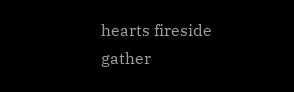hearts fireside gather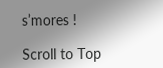s’mores !

Scroll to Top